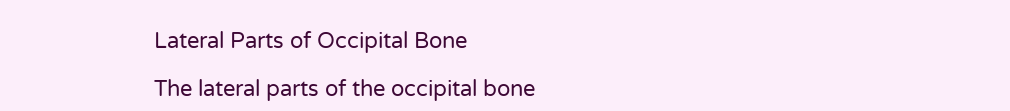Lateral Parts of Occipital Bone

The lateral parts of the occipital bone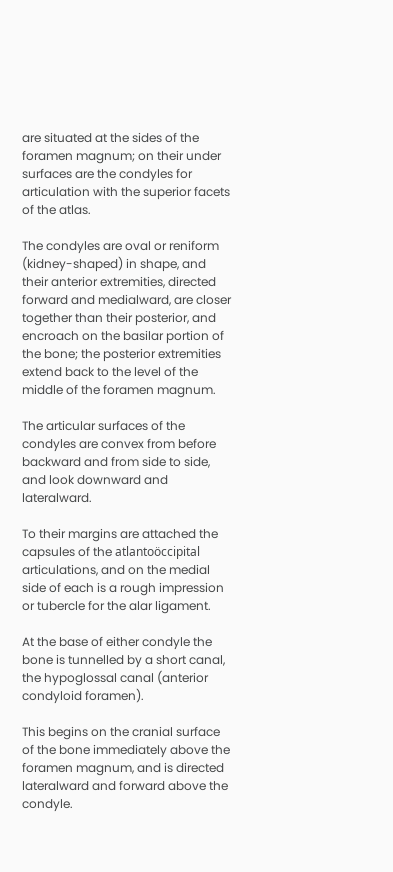are situated at the sides of the foramen magnum; on their under surfaces are the condyles for articulation with the superior facets of the atlas.

The condyles are oval or reniform (kidney-shaped) in shape, and their anterior extremities, directed forward and medialward, are closer together than their posterior, and encroach on the basilar portion of the bone; the posterior extremities extend back to the level of the middle of the foramen magnum.

The articular surfaces of the condyles are convex from before backward and from side to side, and look downward and lateralward.

To their margins are attached the capsules of the atlantoöccipital articulations, and on the medial side of each is a rough impression or tubercle for the alar ligament.

At the base of either condyle the bone is tunnelled by a short canal, the hypoglossal canal (anterior condyloid foramen).

This begins on the cranial surface of the bone immediately above the foramen magnum, and is directed lateralward and forward above the condyle.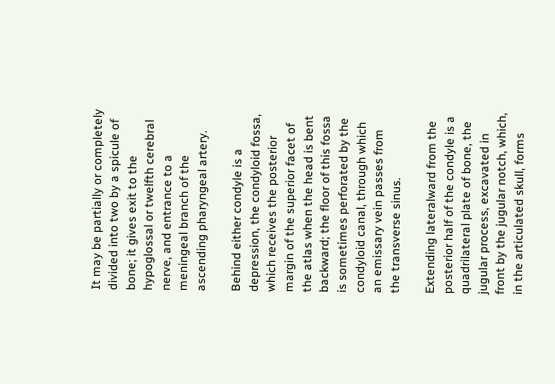It may be partially or completely divided into two by a spicule of bone; it gives exit to the hypoglossal or twelfth cerebral nerve, and entrance to a meningeal branch of the ascending pharyngeal artery.

Behind either condyle is a depression, the condyloid fossa, which receives the posterior margin of the superior facet of the atlas when the head is bent backward; the floor of this fossa is sometimes perforated by the condyloid canal, through which an emissary vein passes from the transverse sinus.

Extending lateralward from the posterior half of the condyle is a quadrilateral plate of bone, the jugular process, excavated in front by the jugular notch, which, in the articulated skull, forms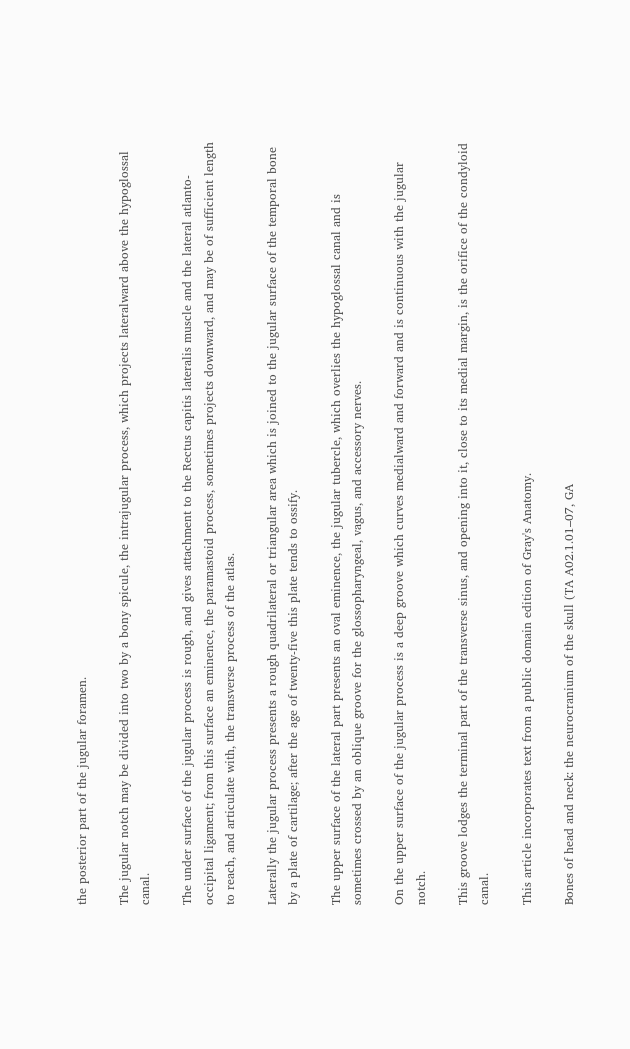the posterior part of the jugular foramen.

The jugular notch may be divided into two by a bony spicule, the intrajugular process, which projects lateralward above the hypoglossal canal.

The under surface of the jugular process is rough, and gives attachment to the Rectus capitis lateralis muscle and the lateral atlanto-occipital ligament; from this surface an eminence, the paramastoid process, sometimes projects downward, and may be of sufficient length to reach, and articulate with, the transverse process of the atlas.

Laterally the jugular process presents a rough quadrilateral or triangular area which is joined to the jugular surface of the temporal bone by a plate of cartilage; after the age of twenty-five this plate tends to ossify.

The upper surface of the lateral part presents an oval eminence, the jugular tubercle, which overlies the hypoglossal canal and is sometimes crossed by an oblique groove for the glossopharyngeal, vagus, and accessory nerves.

On the upper surface of the jugular process is a deep groove which curves medialward and forward and is continuous with the jugular notch.

This groove lodges the terminal part of the transverse sinus, and opening into it, close to its medial margin, is the orifice of the condyloid canal.

This article incorporates text from a public domain edition of Gray's Anatomy.

Bones of head and neck: the neurocranium of the skull (TA A02.1.01–07, GA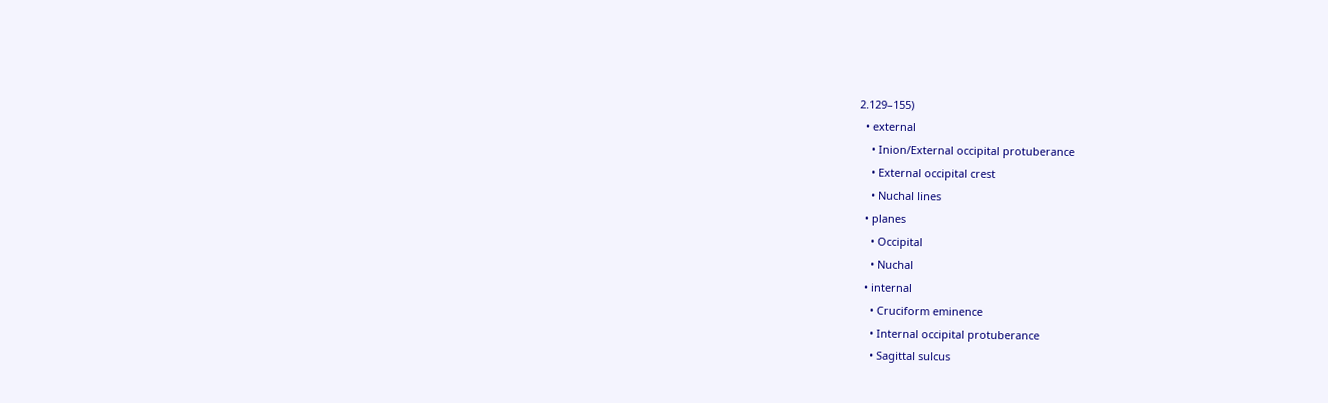2.129–155)
  • external
    • Inion/External occipital protuberance
    • External occipital crest
    • Nuchal lines
  • planes
    • Occipital
    • Nuchal
  • internal
    • Cruciform eminence
    • Internal occipital protuberance
    • Sagittal sulcus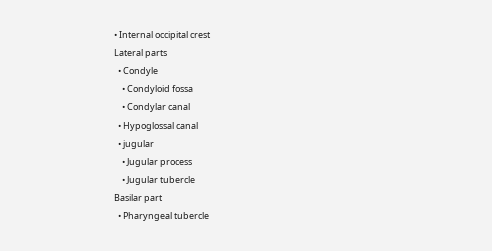• Internal occipital crest
Lateral parts
  • Condyle
    • Condyloid fossa
    • Condylar canal
  • Hypoglossal canal
  • jugular
    • Jugular process
    • Jugular tubercle
Basilar part
  • Pharyngeal tubercle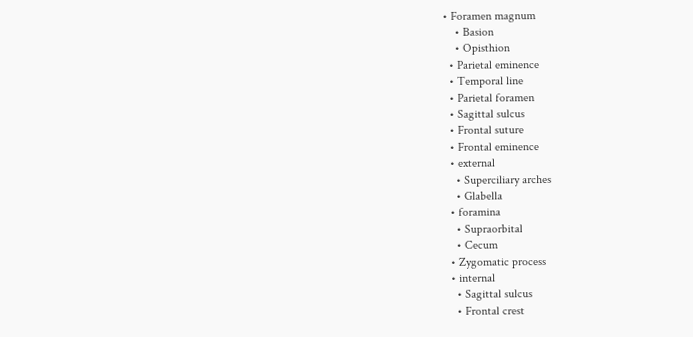• Foramen magnum
    • Basion
    • Opisthion
  • Parietal eminence
  • Temporal line
  • Parietal foramen
  • Sagittal sulcus
  • Frontal suture
  • Frontal eminence
  • external
    • Superciliary arches
    • Glabella
  • foramina
    • Supraorbital
    • Cecum
  • Zygomatic process
  • internal
    • Sagittal sulcus
    • Frontal crest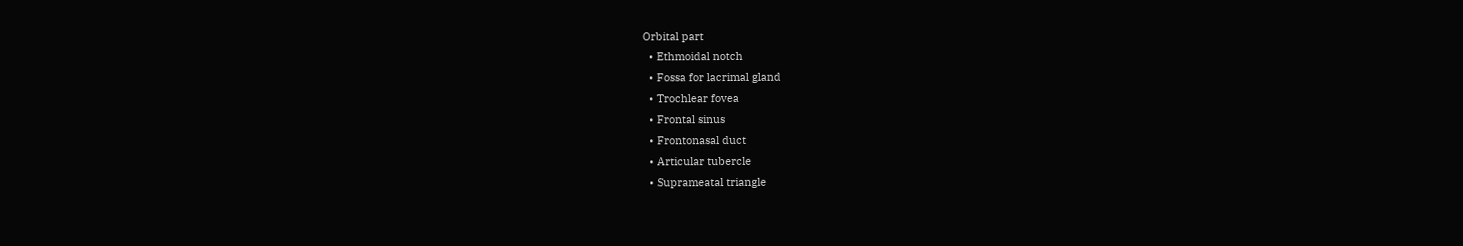Orbital part
  • Ethmoidal notch
  • Fossa for lacrimal gland
  • Trochlear fovea
  • Frontal sinus
  • Frontonasal duct
  • Articular tubercle
  • Suprameatal triangle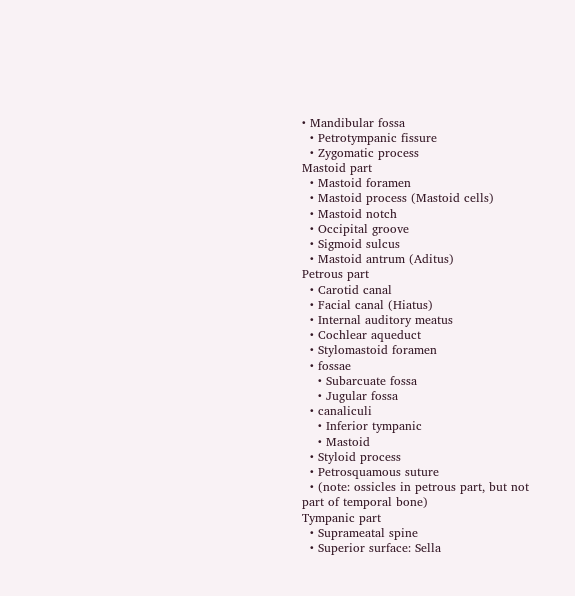• Mandibular fossa
  • Petrotympanic fissure
  • Zygomatic process
Mastoid part
  • Mastoid foramen
  • Mastoid process (Mastoid cells)
  • Mastoid notch
  • Occipital groove
  • Sigmoid sulcus
  • Mastoid antrum (Aditus)
Petrous part
  • Carotid canal
  • Facial canal (Hiatus)
  • Internal auditory meatus
  • Cochlear aqueduct
  • Stylomastoid foramen
  • fossae
    • Subarcuate fossa
    • Jugular fossa
  • canaliculi
    • Inferior tympanic
    • Mastoid
  • Styloid process
  • Petrosquamous suture
  • (note: ossicles in petrous part, but not part of temporal bone)
Tympanic part
  • Suprameatal spine
  • Superior surface: Sella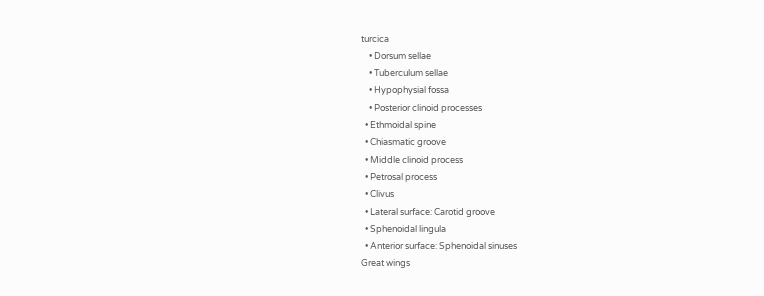turcica
    • Dorsum sellae
    • Tuberculum sellae
    • Hypophysial fossa
    • Posterior clinoid processes
  • Ethmoidal spine
  • Chiasmatic groove
  • Middle clinoid process
  • Petrosal process
  • Clivus
  • Lateral surface: Carotid groove
  • Sphenoidal lingula
  • Anterior surface: Sphenoidal sinuses
Great wings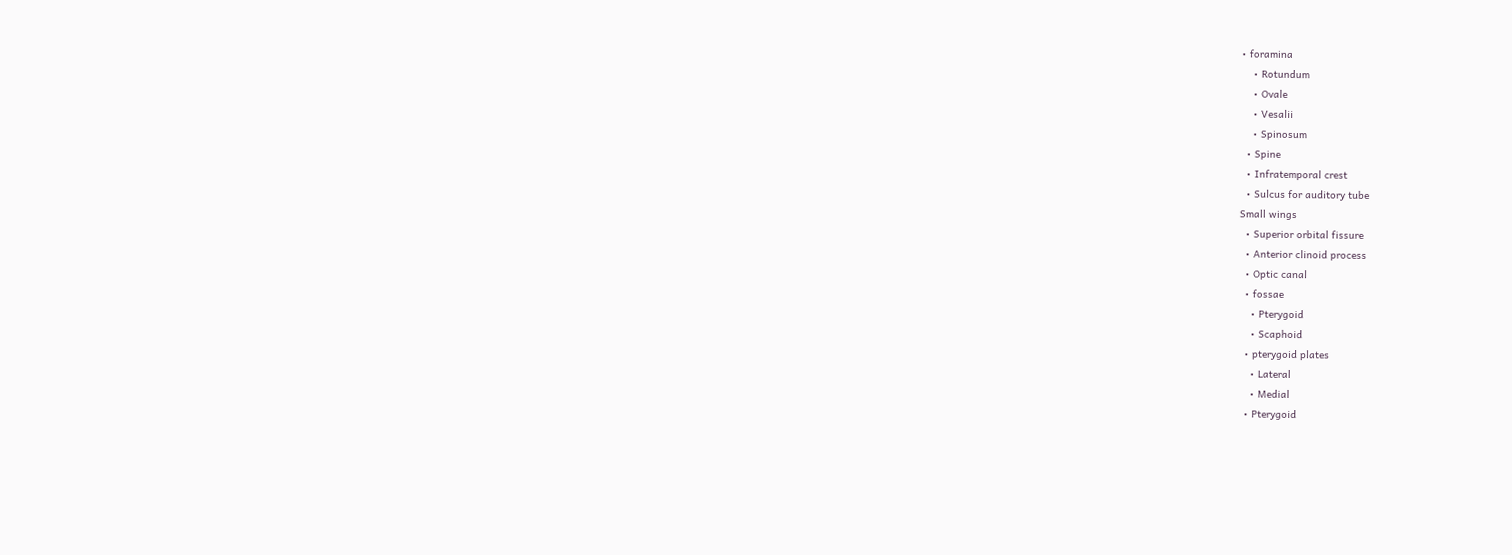• foramina
    • Rotundum
    • Ovale
    • Vesalii
    • Spinosum
  • Spine
  • Infratemporal crest
  • Sulcus for auditory tube
Small wings
  • Superior orbital fissure
  • Anterior clinoid process
  • Optic canal
  • fossae
    • Pterygoid
    • Scaphoid
  • pterygoid plates
    • Lateral
    • Medial
  • Pterygoid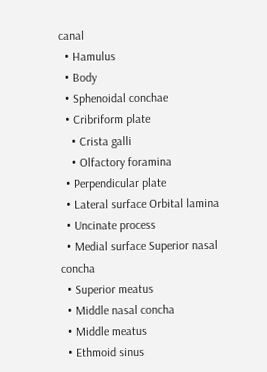canal
  • Hamulus
  • Body
  • Sphenoidal conchae
  • Cribriform plate
    • Crista galli
    • Olfactory foramina
  • Perpendicular plate
  • Lateral surface Orbital lamina
  • Uncinate process
  • Medial surface Superior nasal concha
  • Superior meatus
  • Middle nasal concha
  • Middle meatus
  • Ethmoid sinus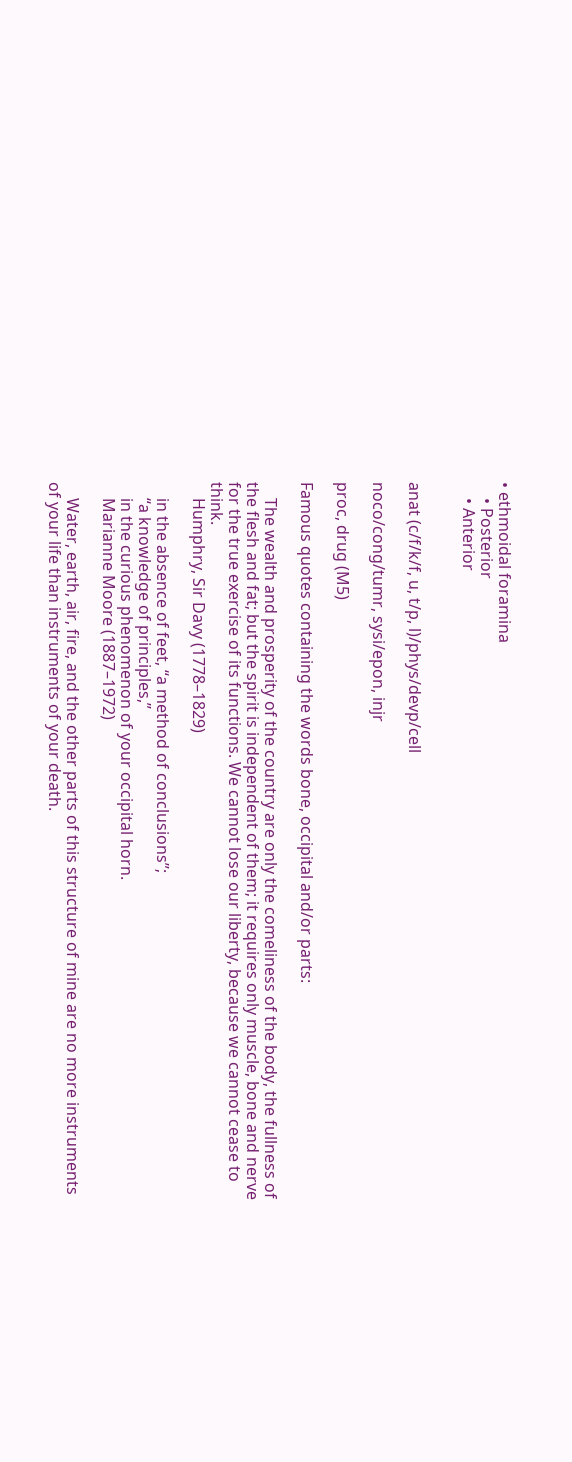• ethmoidal foramina
    • Posterior
    • Anterior


anat (c/f/k/f, u, t/p, l)/phys/devp/cell

noco/cong/tumr, sysi/epon, injr

proc, drug (M5)

Famous quotes containing the words bone, occipital and/or parts:

    The wealth and prosperity of the country are only the comeliness of the body, the fullness of the flesh and fat; but the spirit is independent of them; it requires only muscle, bone and nerve for the true exercise of its functions. We cannot lose our liberty, because we cannot cease to think.
    Humphry, Sir Davy (1778–1829)

    in the absence of feet, “a method of conclusions”;
    “a knowledge of principles,”
    in the curious phenomenon of your occipital horn.
    Marianne Moore (1887–1972)

    Water, earth, air, fire, and the other parts of this structure of mine are no more instruments of your life than instruments of your death.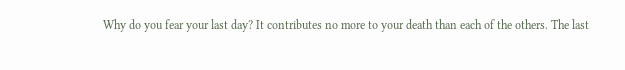Why do you fear your last day? It contributes no more to your death than each of the others. The last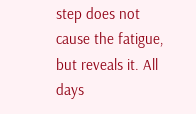step does not cause the fatigue, but reveals it. All days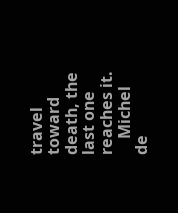travel toward death, the last one reaches it.
    Michel de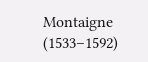Montaigne (1533–1592)